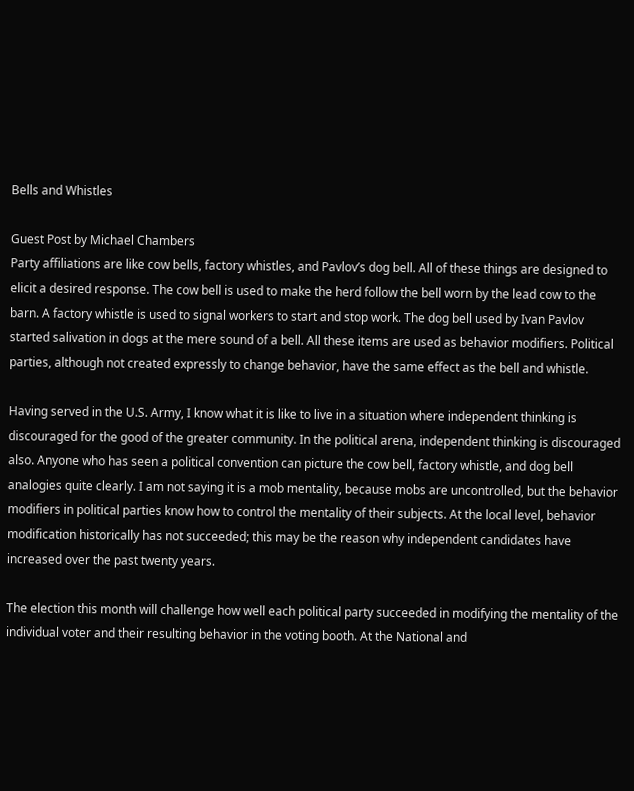Bells and Whistles

Guest Post by Michael Chambers
Party affiliations are like cow bells, factory whistles, and Pavlov’s dog bell. All of these things are designed to elicit a desired response. The cow bell is used to make the herd follow the bell worn by the lead cow to the barn. A factory whistle is used to signal workers to start and stop work. The dog bell used by Ivan Pavlov started salivation in dogs at the mere sound of a bell. All these items are used as behavior modifiers. Political parties, although not created expressly to change behavior, have the same effect as the bell and whistle.

Having served in the U.S. Army, I know what it is like to live in a situation where independent thinking is discouraged for the good of the greater community. In the political arena, independent thinking is discouraged also. Anyone who has seen a political convention can picture the cow bell, factory whistle, and dog bell analogies quite clearly. I am not saying it is a mob mentality, because mobs are uncontrolled, but the behavior modifiers in political parties know how to control the mentality of their subjects. At the local level, behavior modification historically has not succeeded; this may be the reason why independent candidates have increased over the past twenty years.

The election this month will challenge how well each political party succeeded in modifying the mentality of the individual voter and their resulting behavior in the voting booth. At the National and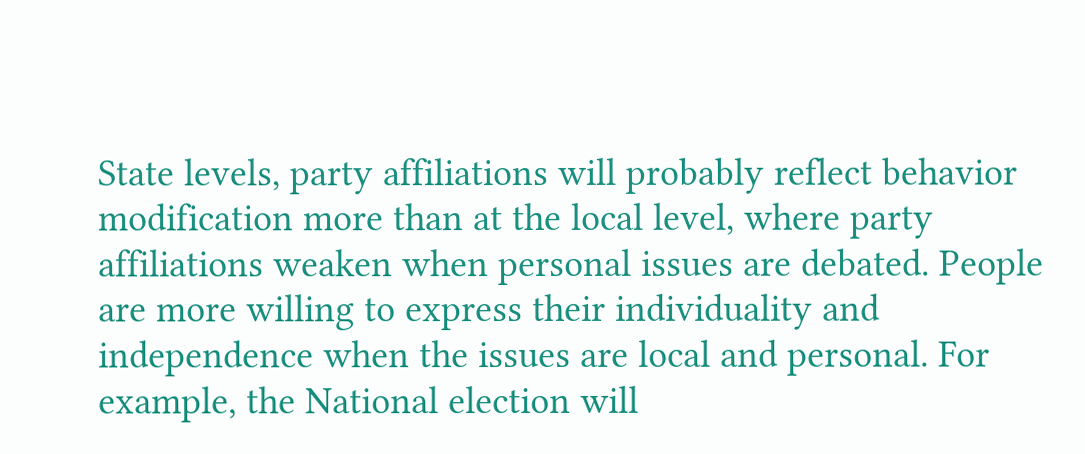State levels, party affiliations will probably reflect behavior modification more than at the local level, where party affiliations weaken when personal issues are debated. People are more willing to express their individuality and independence when the issues are local and personal. For example, the National election will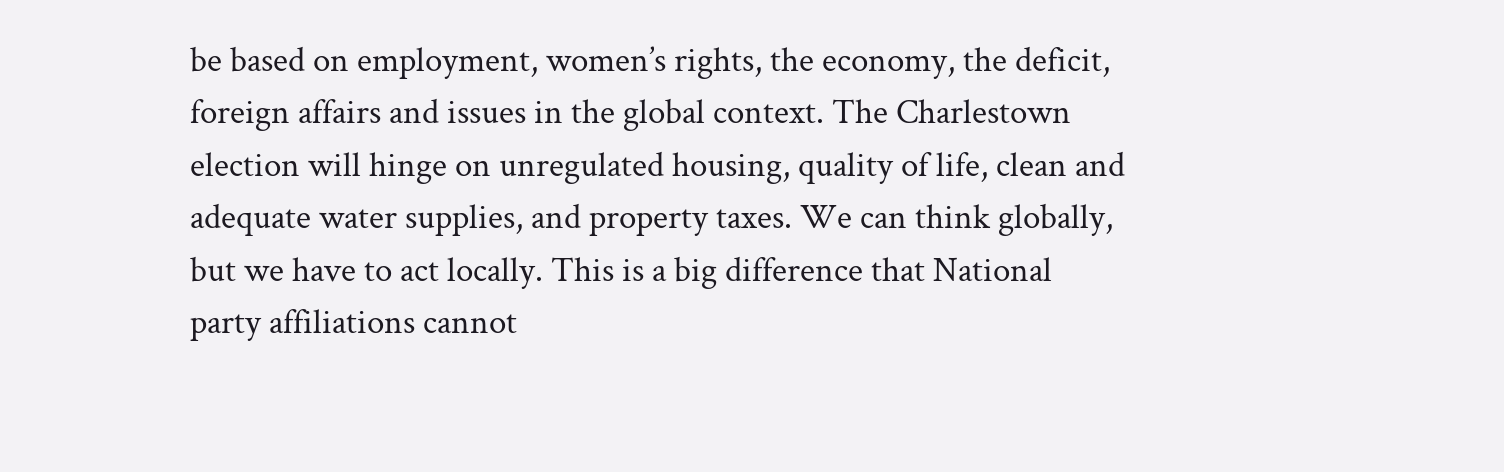be based on employment, women’s rights, the economy, the deficit, foreign affairs and issues in the global context. The Charlestown election will hinge on unregulated housing, quality of life, clean and adequate water supplies, and property taxes. We can think globally, but we have to act locally. This is a big difference that National party affiliations cannot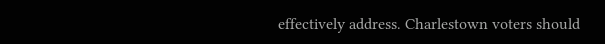effectively address. Charlestown voters should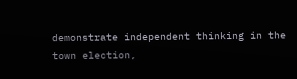demonstrate independent thinking in the town election,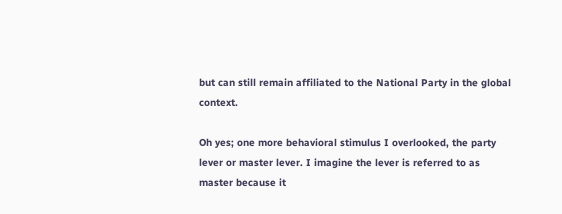but can still remain affiliated to the National Party in the global context.

Oh yes; one more behavioral stimulus I overlooked, the party lever or master lever. I imagine the lever is referred to as master because it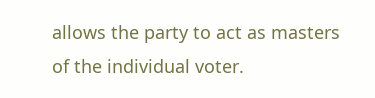allows the party to act as masters of the individual voter.